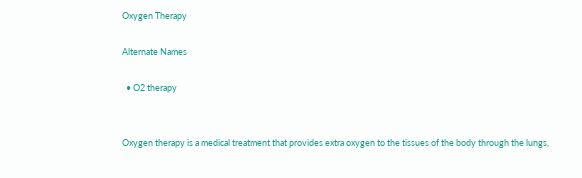Oxygen Therapy

Alternate Names

  • O2 therapy


Oxygen therapy is a medical treatment that provides extra oxygen to the tissues of the body through the lungs,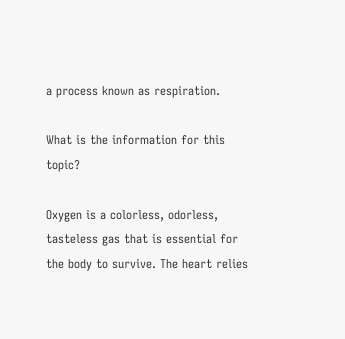a process known as respiration.

What is the information for this topic?

Oxygen is a colorless, odorless, tasteless gas that is essential for the body to survive. The heart relies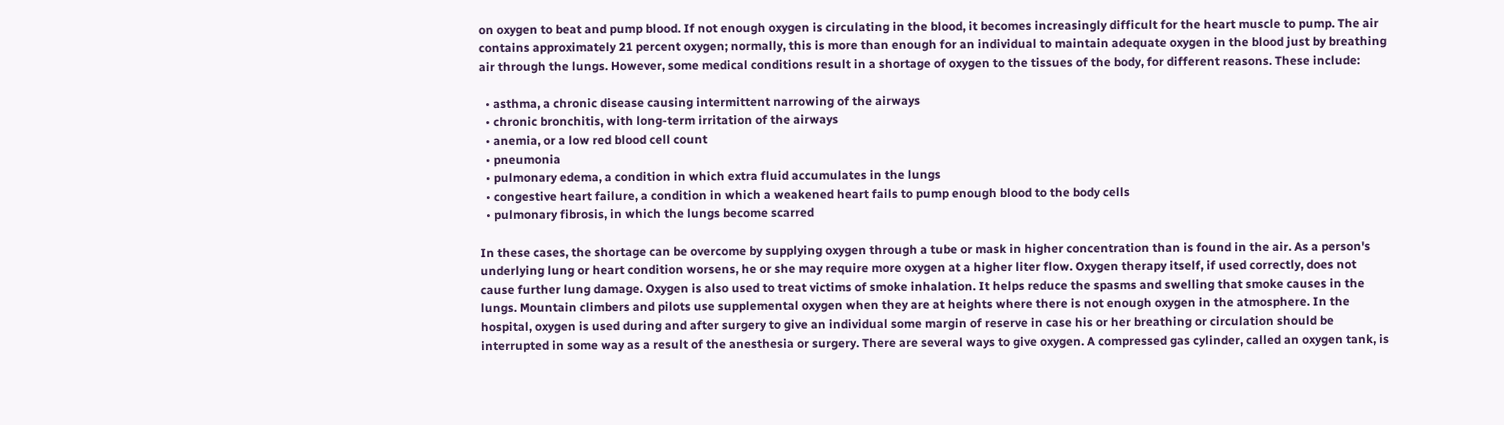on oxygen to beat and pump blood. If not enough oxygen is circulating in the blood, it becomes increasingly difficult for the heart muscle to pump. The air contains approximately 21 percent oxygen; normally, this is more than enough for an individual to maintain adequate oxygen in the blood just by breathing air through the lungs. However, some medical conditions result in a shortage of oxygen to the tissues of the body, for different reasons. These include:

  • asthma, a chronic disease causing intermittent narrowing of the airways
  • chronic bronchitis, with long-term irritation of the airways
  • anemia, or a low red blood cell count
  • pneumonia
  • pulmonary edema, a condition in which extra fluid accumulates in the lungs
  • congestive heart failure, a condition in which a weakened heart fails to pump enough blood to the body cells
  • pulmonary fibrosis, in which the lungs become scarred

In these cases, the shortage can be overcome by supplying oxygen through a tube or mask in higher concentration than is found in the air. As a person's underlying lung or heart condition worsens, he or she may require more oxygen at a higher liter flow. Oxygen therapy itself, if used correctly, does not cause further lung damage. Oxygen is also used to treat victims of smoke inhalation. It helps reduce the spasms and swelling that smoke causes in the lungs. Mountain climbers and pilots use supplemental oxygen when they are at heights where there is not enough oxygen in the atmosphere. In the hospital, oxygen is used during and after surgery to give an individual some margin of reserve in case his or her breathing or circulation should be interrupted in some way as a result of the anesthesia or surgery. There are several ways to give oxygen. A compressed gas cylinder, called an oxygen tank, is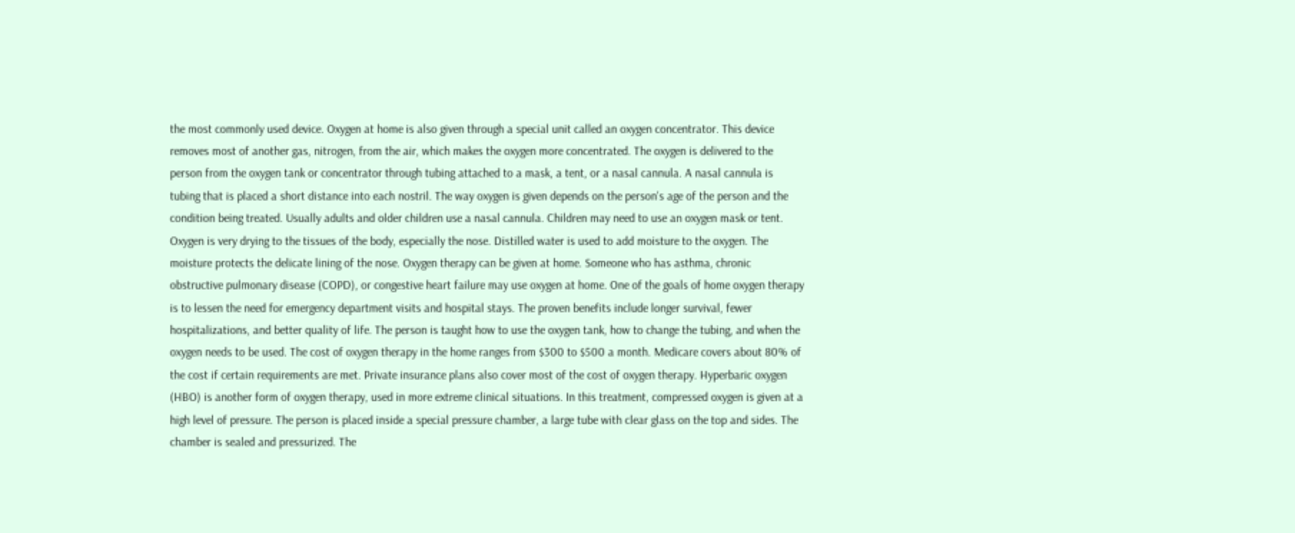the most commonly used device. Oxygen at home is also given through a special unit called an oxygen concentrator. This device removes most of another gas, nitrogen, from the air, which makes the oxygen more concentrated. The oxygen is delivered to the person from the oxygen tank or concentrator through tubing attached to a mask, a tent, or a nasal cannula. A nasal cannula is tubing that is placed a short distance into each nostril. The way oxygen is given depends on the person's age of the person and the condition being treated. Usually adults and older children use a nasal cannula. Children may need to use an oxygen mask or tent. Oxygen is very drying to the tissues of the body, especially the nose. Distilled water is used to add moisture to the oxygen. The moisture protects the delicate lining of the nose. Oxygen therapy can be given at home. Someone who has asthma, chronic obstructive pulmonary disease (COPD), or congestive heart failure may use oxygen at home. One of the goals of home oxygen therapy is to lessen the need for emergency department visits and hospital stays. The proven benefits include longer survival, fewer hospitalizations, and better quality of life. The person is taught how to use the oxygen tank, how to change the tubing, and when the oxygen needs to be used. The cost of oxygen therapy in the home ranges from $300 to $500 a month. Medicare covers about 80% of the cost if certain requirements are met. Private insurance plans also cover most of the cost of oxygen therapy. Hyperbaric oxygen (HBO) is another form of oxygen therapy, used in more extreme clinical situations. In this treatment, compressed oxygen is given at a high level of pressure. The person is placed inside a special pressure chamber, a large tube with clear glass on the top and sides. The chamber is sealed and pressurized. The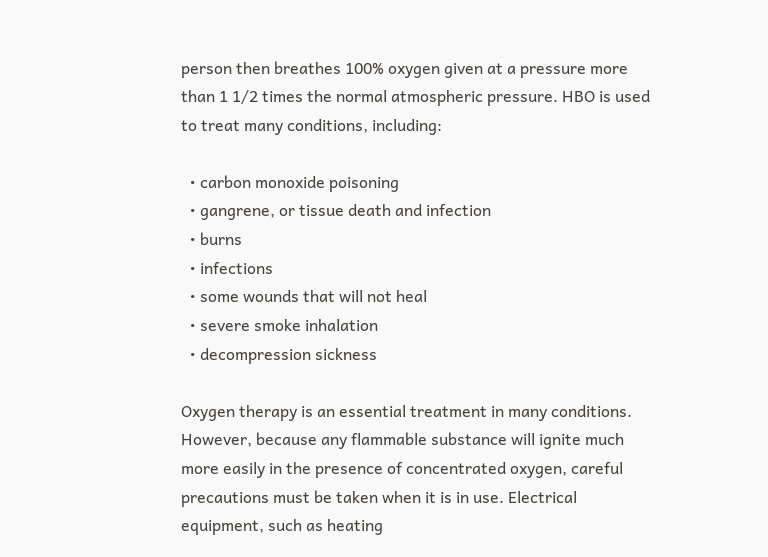person then breathes 100% oxygen given at a pressure more than 1 1/2 times the normal atmospheric pressure. HBO is used to treat many conditions, including:

  • carbon monoxide poisoning
  • gangrene, or tissue death and infection
  • burns
  • infections
  • some wounds that will not heal
  • severe smoke inhalation
  • decompression sickness

Oxygen therapy is an essential treatment in many conditions. However, because any flammable substance will ignite much more easily in the presence of concentrated oxygen, careful precautions must be taken when it is in use. Electrical equipment, such as heating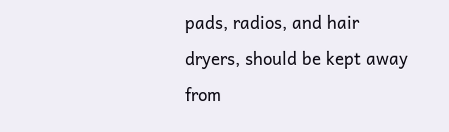pads, radios, and hair dryers, should be kept away from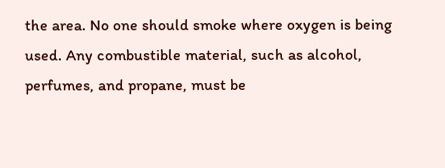the area. No one should smoke where oxygen is being used. Any combustible material, such as alcohol, perfumes, and propane, must be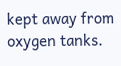kept away from oxygen tanks.